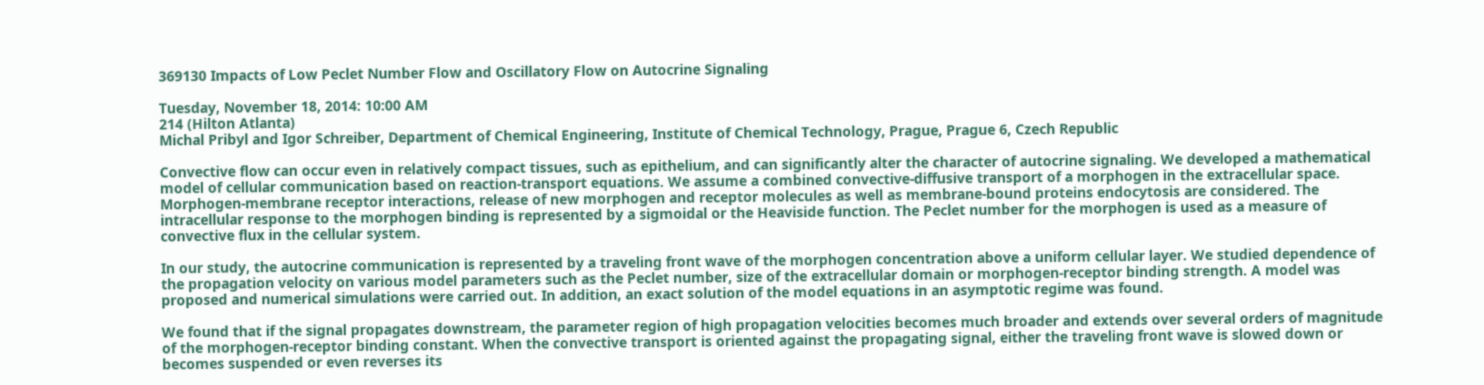369130 Impacts of Low Peclet Number Flow and Oscillatory Flow on Autocrine Signaling

Tuesday, November 18, 2014: 10:00 AM
214 (Hilton Atlanta)
Michal Pribyl and Igor Schreiber, Department of Chemical Engineering, Institute of Chemical Technology, Prague, Prague 6, Czech Republic

Convective flow can occur even in relatively compact tissues, such as epithelium, and can significantly alter the character of autocrine signaling. We developed a mathematical model of cellular communication based on reaction-transport equations. We assume a combined convective-diffusive transport of a morphogen in the extracellular space. Morphogen-membrane receptor interactions, release of new morphogen and receptor molecules as well as membrane-bound proteins endocytosis are considered. The intracellular response to the morphogen binding is represented by a sigmoidal or the Heaviside function. The Peclet number for the morphogen is used as a measure of convective flux in the cellular system.

In our study, the autocrine communication is represented by a traveling front wave of the morphogen concentration above a uniform cellular layer. We studied dependence of the propagation velocity on various model parameters such as the Peclet number, size of the extracellular domain or morphogen-receptor binding strength. A model was proposed and numerical simulations were carried out. In addition, an exact solution of the model equations in an asymptotic regime was found.

We found that if the signal propagates downstream, the parameter region of high propagation velocities becomes much broader and extends over several orders of magnitude of the morphogen-receptor binding constant. When the convective transport is oriented against the propagating signal, either the traveling front wave is slowed down or becomes suspended or even reverses its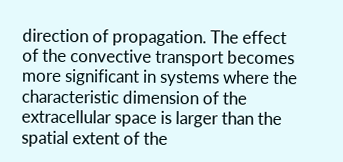direction of propagation. The effect of the convective transport becomes more significant in systems where the characteristic dimension of the extracellular space is larger than the spatial extent of the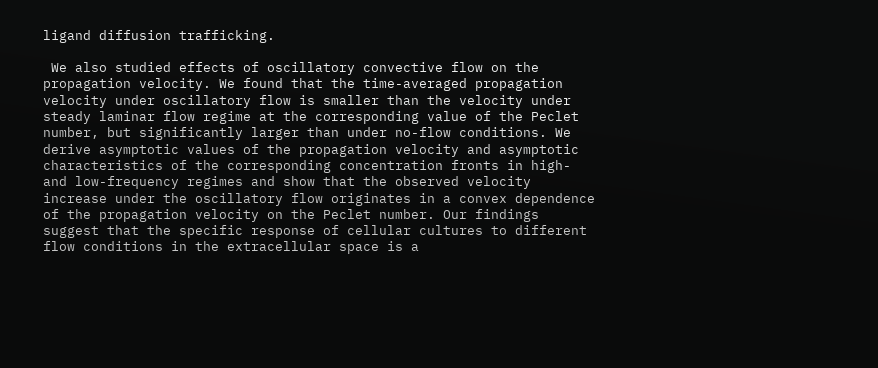ligand diffusion trafficking.

 We also studied effects of oscillatory convective flow on the propagation velocity. We found that the time-averaged propagation velocity under oscillatory flow is smaller than the velocity under steady laminar flow regime at the corresponding value of the Peclet number, but significantly larger than under no-flow conditions. We derive asymptotic values of the propagation velocity and asymptotic characteristics of the corresponding concentration fronts in high- and low-frequency regimes and show that the observed velocity increase under the oscillatory flow originates in a convex dependence of the propagation velocity on the Peclet number. Our findings suggest that the specific response of cellular cultures to different flow conditions in the extracellular space is a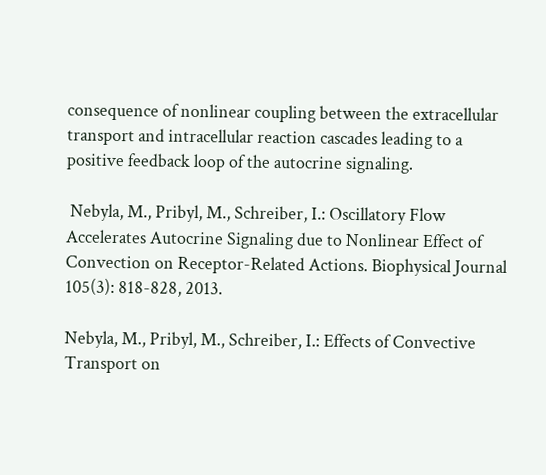consequence of nonlinear coupling between the extracellular transport and intracellular reaction cascades leading to a positive feedback loop of the autocrine signaling.

 Nebyla, M., Pribyl, M., Schreiber, I.: Oscillatory Flow Accelerates Autocrine Signaling due to Nonlinear Effect of Convection on Receptor-Related Actions. Biophysical Journal 105(3): 818-828, 2013.

Nebyla, M., Pribyl, M., Schreiber, I.: Effects of Convective Transport on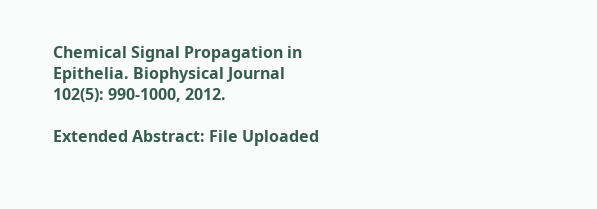Chemical Signal Propagation in Epithelia. Biophysical Journal 102(5): 990-1000, 2012.

Extended Abstract: File Uploaded